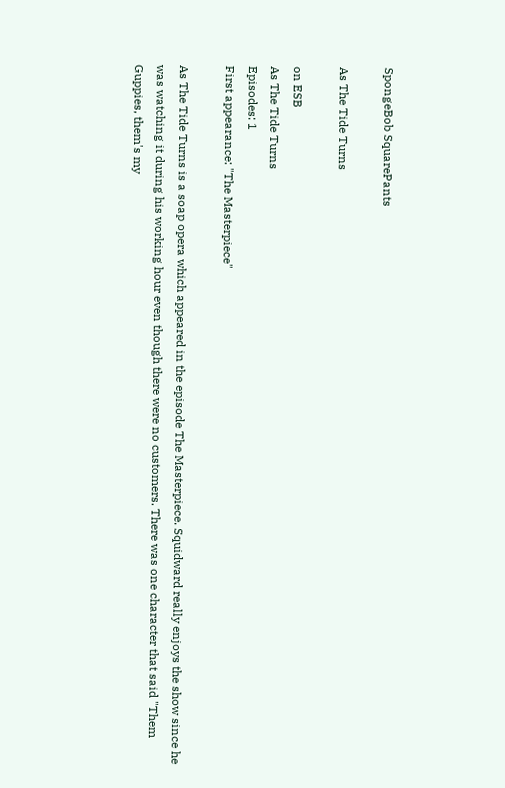SpongeBob SquarePants

As The Tide Turns

on ESB
As The Tide Turns
Episodes: 1
First appearance: "The Masterpiece"

As The Tide Turns is a soap opera which appeared in the episode The Masterpiece. Squidward really enjoys the show since he was watching it during his working hour even though there were no customers. There was one character that said "Them Guppies, them's my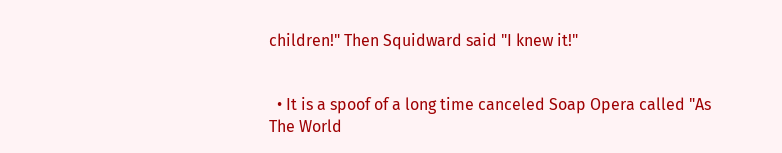children!" Then Squidward said "I knew it!"


  • It is a spoof of a long time canceled Soap Opera called "As The World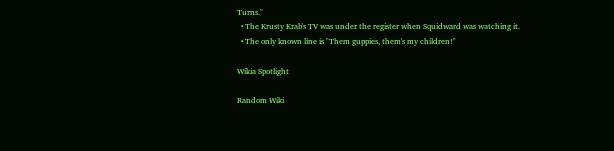Turns."
  • The Krusty Krab's TV was under the register when Squidward was watching it.
  • The only known line is "Them guppies, them's my children!"

Wikia Spotlight

Random Wiki